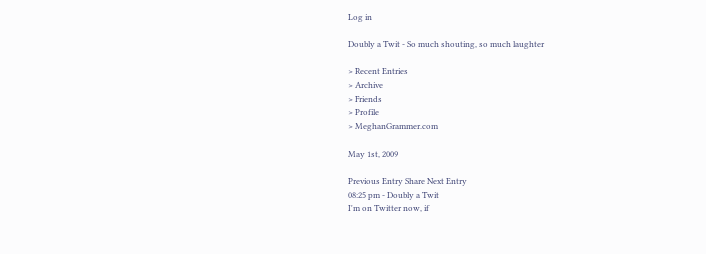Log in

Doubly a Twit - So much shouting, so much laughter

> Recent Entries
> Archive
> Friends
> Profile
> MeghanGrammer.com

May 1st, 2009

Previous Entry Share Next Entry
08:25 pm - Doubly a Twit
I'm on Twitter now, if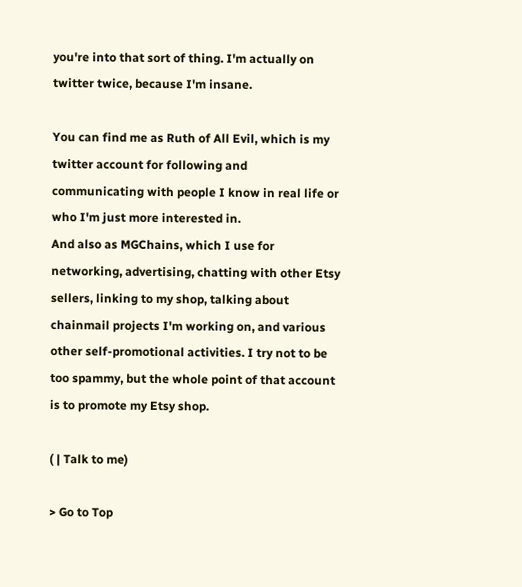you're into that sort of thing. I'm actually on twitter twice, because I'm insane.

You can find me as Ruth of All Evil, which is my twitter account for following and communicating with people I know in real life or who I'm just more interested in.
And also as MGChains, which I use for networking, advertising, chatting with other Etsy sellers, linking to my shop, talking about chainmail projects I'm working on, and various other self-promotional activities. I try not to be too spammy, but the whole point of that account is to promote my Etsy shop.

( | Talk to me)

> Go to Top